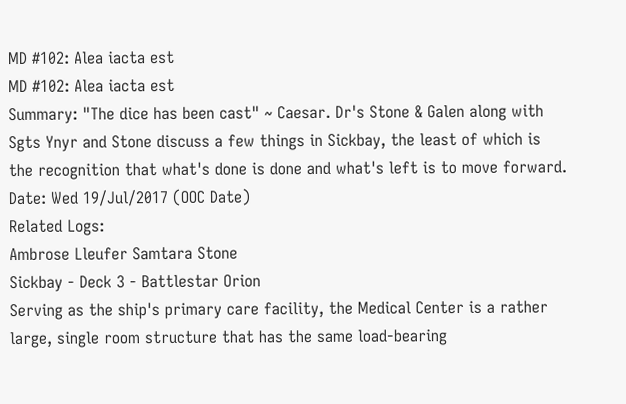MD #102: Alea iacta est
MD #102: Alea iacta est
Summary: "The dice has been cast" ~ Caesar. Dr's Stone & Galen along with Sgts Ynyr and Stone discuss a few things in Sickbay, the least of which is the recognition that what's done is done and what's left is to move forward.
Date: Wed 19/Jul/2017 (OOC Date)
Related Logs:
Ambrose Lleufer Samtara Stone
Sickbay - Deck 3 - Battlestar Orion
Serving as the ship's primary care facility, the Medical Center is a rather large, single room structure that has the same load-bearing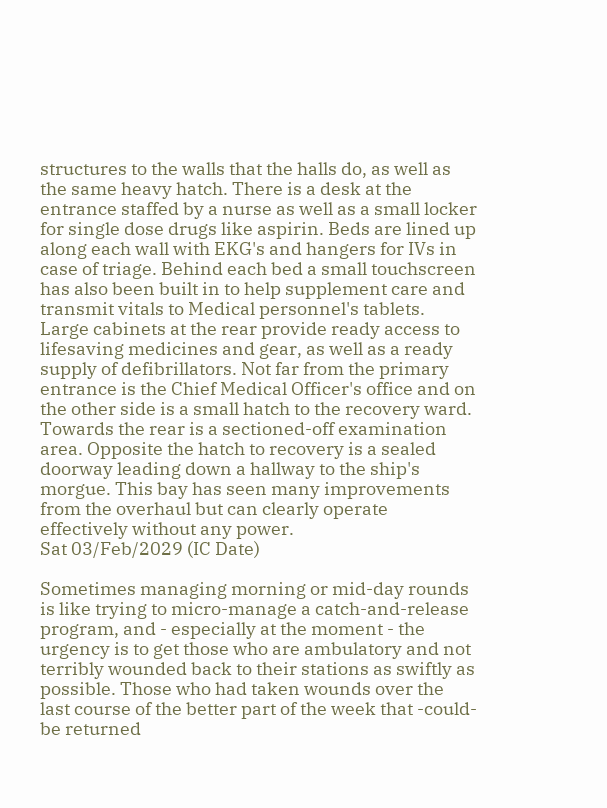structures to the walls that the halls do, as well as the same heavy hatch. There is a desk at the entrance staffed by a nurse as well as a small locker for single dose drugs like aspirin. Beds are lined up along each wall with EKG's and hangers for IVs in case of triage. Behind each bed a small touchscreen has also been built in to help supplement care and transmit vitals to Medical personnel's tablets. Large cabinets at the rear provide ready access to lifesaving medicines and gear, as well as a ready supply of defibrillators. Not far from the primary entrance is the Chief Medical Officer's office and on the other side is a small hatch to the recovery ward. Towards the rear is a sectioned-off examination area. Opposite the hatch to recovery is a sealed doorway leading down a hallway to the ship's morgue. This bay has seen many improvements from the overhaul but can clearly operate effectively without any power.
Sat 03/Feb/2029 (IC Date)

Sometimes managing morning or mid-day rounds is like trying to micro-manage a catch-and-release program, and - especially at the moment - the urgency is to get those who are ambulatory and not terribly wounded back to their stations as swiftly as possible. Those who had taken wounds over the last course of the better part of the week that -could- be returned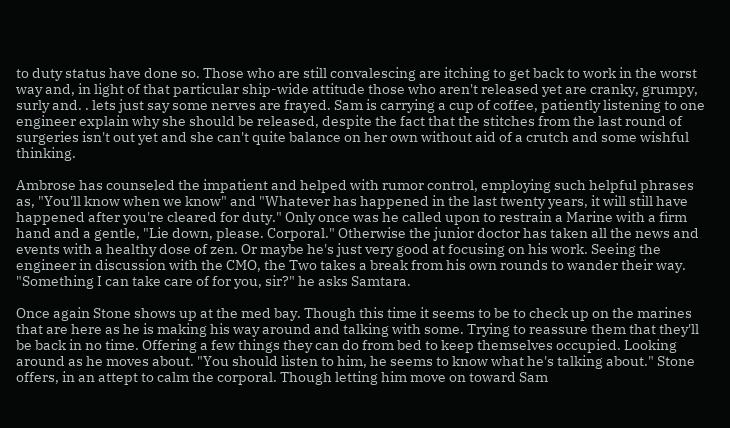to duty status have done so. Those who are still convalescing are itching to get back to work in the worst way and, in light of that particular ship-wide attitude those who aren't released yet are cranky, grumpy, surly and. . lets just say some nerves are frayed. Sam is carrying a cup of coffee, patiently listening to one engineer explain why she should be released, despite the fact that the stitches from the last round of surgeries isn't out yet and she can't quite balance on her own without aid of a crutch and some wishful thinking.

Ambrose has counseled the impatient and helped with rumor control, employing such helpful phrases as, "You'll know when we know" and "Whatever has happened in the last twenty years, it will still have happened after you're cleared for duty." Only once was he called upon to restrain a Marine with a firm hand and a gentle, "Lie down, please. Corporal." Otherwise the junior doctor has taken all the news and events with a healthy dose of zen. Or maybe he's just very good at focusing on his work. Seeing the engineer in discussion with the CMO, the Two takes a break from his own rounds to wander their way. "Something I can take care of for you, sir?" he asks Samtara.

Once again Stone shows up at the med bay. Though this time it seems to be to check up on the marines that are here as he is making his way around and talking with some. Trying to reassure them that they'll be back in no time. Offering a few things they can do from bed to keep themselves occupied. Looking around as he moves about. "You should listen to him, he seems to know what he's talking about." Stone offers, in an attept to calm the corporal. Though letting him move on toward Sam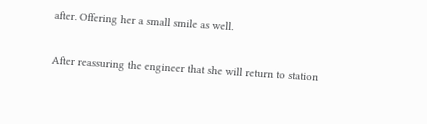after. Offering her a small smile as well.

After reassuring the engineer that she will return to station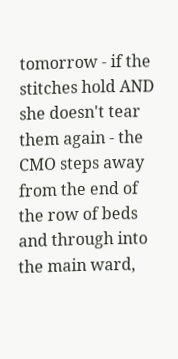tomorrow - if the stitches hold AND she doesn't tear them again - the CMO steps away from the end of the row of beds and through into the main ward,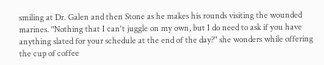smiling at Dr. Galen and then Stone as he makes his rounds visiting the wounded marines. "Nothing that I can't juggle on my own, but I do need to ask if you have anything slated for your schedule at the end of the day?" she wonders while offering the cup of coffee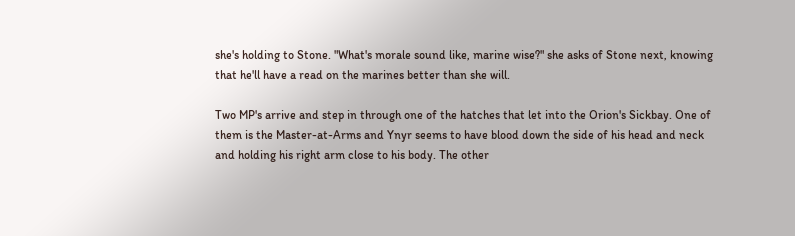she's holding to Stone. "What's morale sound like, marine wise?" she asks of Stone next, knowing that he'll have a read on the marines better than she will.

Two MP's arrive and step in through one of the hatches that let into the Orion's Sickbay. One of them is the Master-at-Arms and Ynyr seems to have blood down the side of his head and neck and holding his right arm close to his body. The other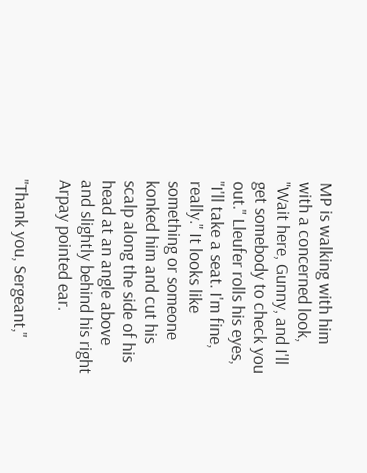MP is walking with him with a concerned look, "Wait here, Gunny, and I'll get somebody to check you out." Lleufer rolls his eyes, "I'll take a seat. I'm fine, really." It looks like something or someone konked him and cut his scalp along the side of his head at an angle above and slightly behind his right Arpay pointed ear.

"Thank you, Sergeant,"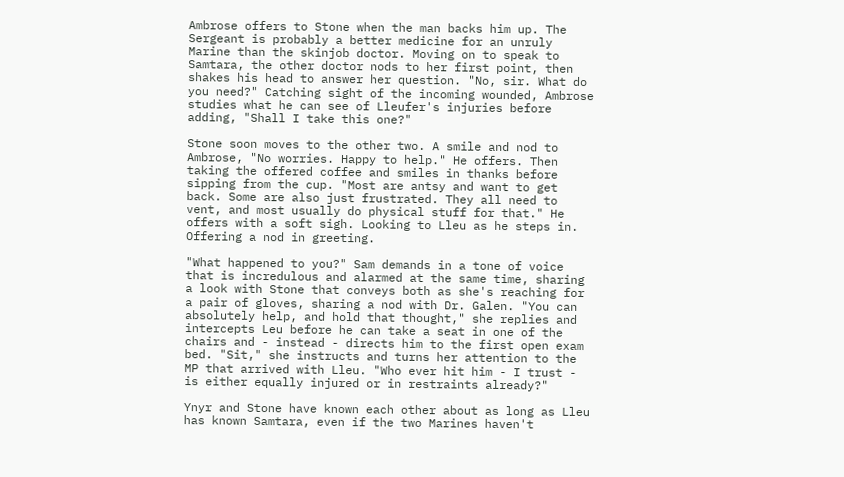Ambrose offers to Stone when the man backs him up. The Sergeant is probably a better medicine for an unruly Marine than the skinjob doctor. Moving on to speak to Samtara, the other doctor nods to her first point, then shakes his head to answer her question. "No, sir. What do you need?" Catching sight of the incoming wounded, Ambrose studies what he can see of Lleufer's injuries before adding, "Shall I take this one?"

Stone soon moves to the other two. A smile and nod to Ambrose, "No worries. Happy to help." He offers. Then taking the offered coffee and smiles in thanks before sipping from the cup. "Most are antsy and want to get back. Some are also just frustrated. They all need to vent, and most usually do physical stuff for that." He offers with a soft sigh. Looking to Lleu as he steps in. Offering a nod in greeting.

"What happened to you?" Sam demands in a tone of voice that is incredulous and alarmed at the same time, sharing a look with Stone that conveys both as she's reaching for a pair of gloves, sharing a nod with Dr. Galen. "You can absolutely help, and hold that thought," she replies and intercepts Leu before he can take a seat in one of the chairs and - instead - directs him to the first open exam bed. "Sit," she instructs and turns her attention to the MP that arrived with Lleu. "Who ever hit him - I trust - is either equally injured or in restraints already?"

Ynyr and Stone have known each other about as long as Lleu has known Samtara, even if the two Marines haven't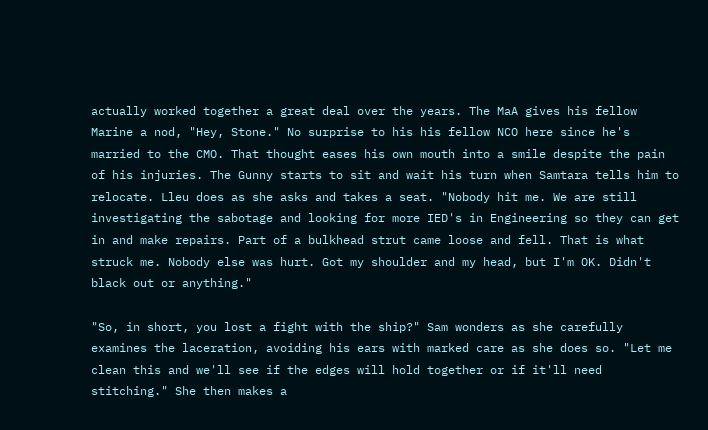actually worked together a great deal over the years. The MaA gives his fellow Marine a nod, "Hey, Stone." No surprise to his his fellow NCO here since he's married to the CMO. That thought eases his own mouth into a smile despite the pain of his injuries. The Gunny starts to sit and wait his turn when Samtara tells him to relocate. Lleu does as she asks and takes a seat. "Nobody hit me. We are still investigating the sabotage and looking for more IED's in Engineering so they can get in and make repairs. Part of a bulkhead strut came loose and fell. That is what struck me. Nobody else was hurt. Got my shoulder and my head, but I'm OK. Didn't black out or anything."

"So, in short, you lost a fight with the ship?" Sam wonders as she carefully examines the laceration, avoiding his ears with marked care as she does so. "Let me clean this and we'll see if the edges will hold together or if it'll need stitching." She then makes a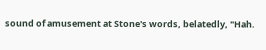sound of amusement at Stone's words, belatedly, "Hah.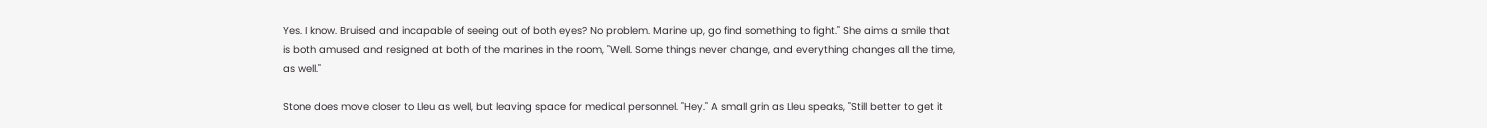Yes. I know. Bruised and incapable of seeing out of both eyes? No problem. Marine up, go find something to fight." She aims a smile that is both amused and resigned at both of the marines in the room, "Well. Some things never change, and everything changes all the time, as well."

Stone does move closer to Lleu as well, but leaving space for medical personnel. "Hey." A small grin as Lleu speaks, "Still better to get it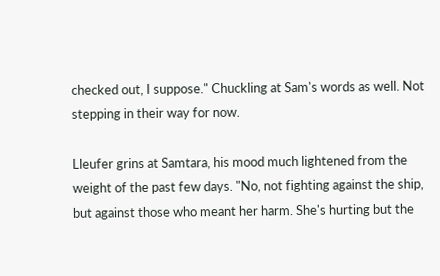checked out, I suppose." Chuckling at Sam's words as well. Not stepping in their way for now.

Lleufer grins at Samtara, his mood much lightened from the weight of the past few days. "No, not fighting against the ship, but against those who meant her harm. She's hurting but the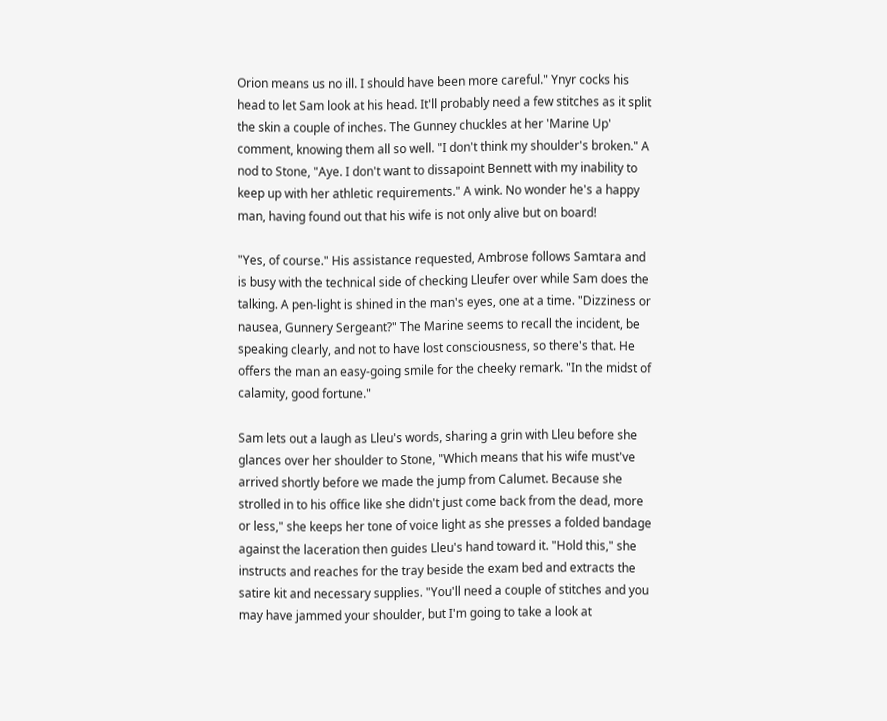Orion means us no ill. I should have been more careful." Ynyr cocks his head to let Sam look at his head. It'll probably need a few stitches as it split the skin a couple of inches. The Gunney chuckles at her 'Marine Up' comment, knowing them all so well. "I don't think my shoulder's broken." A nod to Stone, "Aye. I don't want to dissapoint Bennett with my inability to keep up with her athletic requirements." A wink. No wonder he's a happy man, having found out that his wife is not only alive but on board!

"Yes, of course." His assistance requested, Ambrose follows Samtara and is busy with the technical side of checking Lleufer over while Sam does the talking. A pen-light is shined in the man's eyes, one at a time. "Dizziness or nausea, Gunnery Sergeant?" The Marine seems to recall the incident, be speaking clearly, and not to have lost consciousness, so there's that. He offers the man an easy-going smile for the cheeky remark. "In the midst of calamity, good fortune."

Sam lets out a laugh as Lleu's words, sharing a grin with Lleu before she glances over her shoulder to Stone, "Which means that his wife must've arrived shortly before we made the jump from Calumet. Because she strolled in to his office like she didn't just come back from the dead, more or less," she keeps her tone of voice light as she presses a folded bandage against the laceration then guides Lleu's hand toward it. "Hold this," she instructs and reaches for the tray beside the exam bed and extracts the satire kit and necessary supplies. "You'll need a couple of stitches and you may have jammed your shoulder, but I'm going to take a look at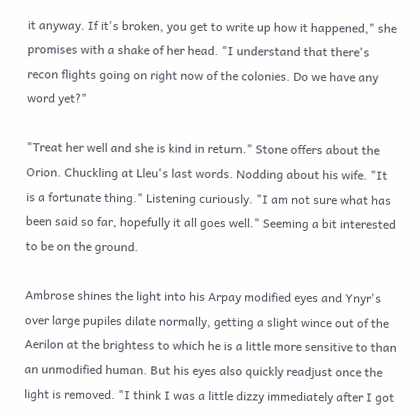it anyway. If it's broken, you get to write up how it happened," she promises with a shake of her head. "I understand that there's recon flights going on right now of the colonies. Do we have any word yet?"

"Treat her well and she is kind in return." Stone offers about the Orion. Chuckling at Lleu's last words. Nodding about his wife. "It is a fortunate thing." Listening curiously. "I am not sure what has been said so far, hopefully it all goes well." Seeming a bit interested to be on the ground.

Ambrose shines the light into his Arpay modified eyes and Ynyr's over large pupiles dilate normally, getting a slight wince out of the Aerilon at the brightess to which he is a little more sensitive to than an unmodified human. But his eyes also quickly readjust once the light is removed. "I think I was a little dizzy immediately after I got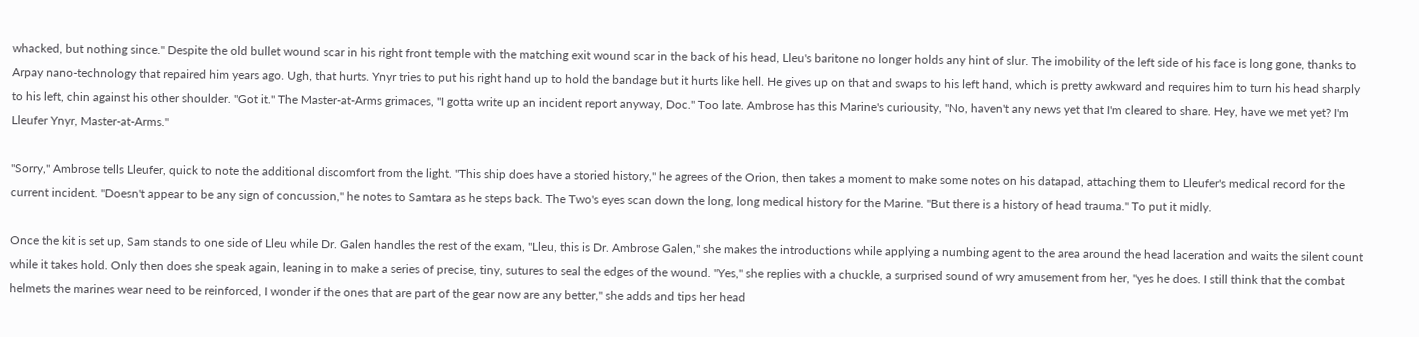whacked, but nothing since." Despite the old bullet wound scar in his right front temple with the matching exit wound scar in the back of his head, Lleu's baritone no longer holds any hint of slur. The imobility of the left side of his face is long gone, thanks to Arpay nano-technology that repaired him years ago. Ugh, that hurts. Ynyr tries to put his right hand up to hold the bandage but it hurts like hell. He gives up on that and swaps to his left hand, which is pretty awkward and requires him to turn his head sharply to his left, chin against his other shoulder. "Got it." The Master-at-Arms grimaces, "I gotta write up an incident report anyway, Doc." Too late. Ambrose has this Marine's curiousity, "No, haven't any news yet that I'm cleared to share. Hey, have we met yet? I'm Lleufer Ynyr, Master-at-Arms."

"Sorry," Ambrose tells Lleufer, quick to note the additional discomfort from the light. "This ship does have a storied history," he agrees of the Orion, then takes a moment to make some notes on his datapad, attaching them to Lleufer's medical record for the current incident. "Doesn't appear to be any sign of concussion," he notes to Samtara as he steps back. The Two's eyes scan down the long, long medical history for the Marine. "But there is a history of head trauma." To put it midly.

Once the kit is set up, Sam stands to one side of Lleu while Dr. Galen handles the rest of the exam, "Lleu, this is Dr. Ambrose Galen," she makes the introductions while applying a numbing agent to the area around the head laceration and waits the silent count while it takes hold. Only then does she speak again, leaning in to make a series of precise, tiny, sutures to seal the edges of the wound. "Yes," she replies with a chuckle, a surprised sound of wry amusement from her, "yes he does. I still think that the combat helmets the marines wear need to be reinforced, I wonder if the ones that are part of the gear now are any better," she adds and tips her head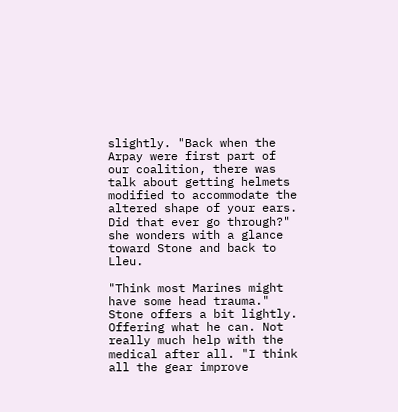slightly. "Back when the Arpay were first part of our coalition, there was talk about getting helmets modified to accommodate the altered shape of your ears. Did that ever go through?" she wonders with a glance toward Stone and back to Lleu.

"Think most Marines might have some head trauma." Stone offers a bit lightly. Offering what he can. Not really much help with the medical after all. "I think all the gear improve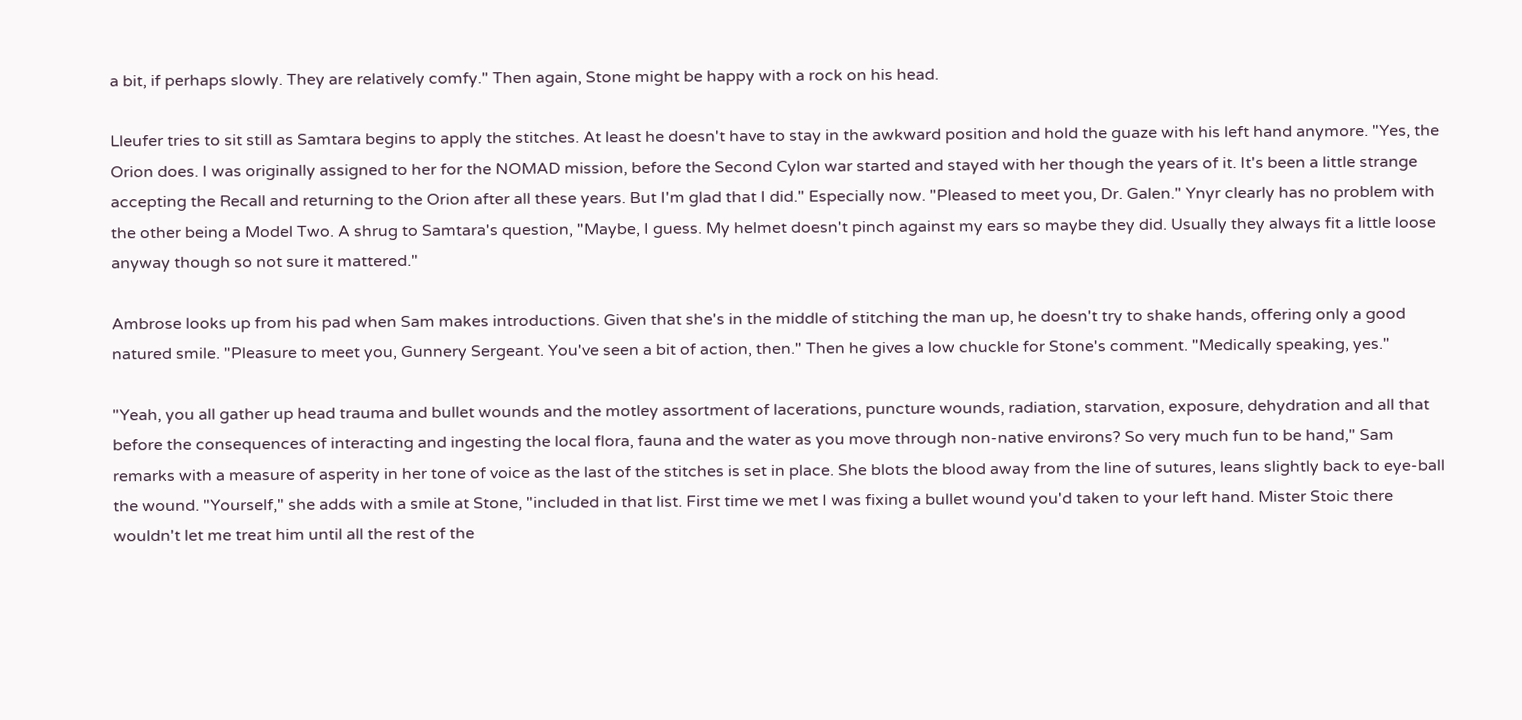a bit, if perhaps slowly. They are relatively comfy." Then again, Stone might be happy with a rock on his head.

Lleufer tries to sit still as Samtara begins to apply the stitches. At least he doesn't have to stay in the awkward position and hold the guaze with his left hand anymore. "Yes, the Orion does. I was originally assigned to her for the NOMAD mission, before the Second Cylon war started and stayed with her though the years of it. It's been a little strange accepting the Recall and returning to the Orion after all these years. But I'm glad that I did." Especially now. "Pleased to meet you, Dr. Galen." Ynyr clearly has no problem with the other being a Model Two. A shrug to Samtara's question, "Maybe, I guess. My helmet doesn't pinch against my ears so maybe they did. Usually they always fit a little loose anyway though so not sure it mattered."

Ambrose looks up from his pad when Sam makes introductions. Given that she's in the middle of stitching the man up, he doesn't try to shake hands, offering only a good natured smile. "Pleasure to meet you, Gunnery Sergeant. You've seen a bit of action, then." Then he gives a low chuckle for Stone's comment. "Medically speaking, yes."

"Yeah, you all gather up head trauma and bullet wounds and the motley assortment of lacerations, puncture wounds, radiation, starvation, exposure, dehydration and all that before the consequences of interacting and ingesting the local flora, fauna and the water as you move through non-native environs? So very much fun to be hand," Sam remarks with a measure of asperity in her tone of voice as the last of the stitches is set in place. She blots the blood away from the line of sutures, leans slightly back to eye-ball the wound. "Yourself," she adds with a smile at Stone, "included in that list. First time we met I was fixing a bullet wound you'd taken to your left hand. Mister Stoic there wouldn't let me treat him until all the rest of the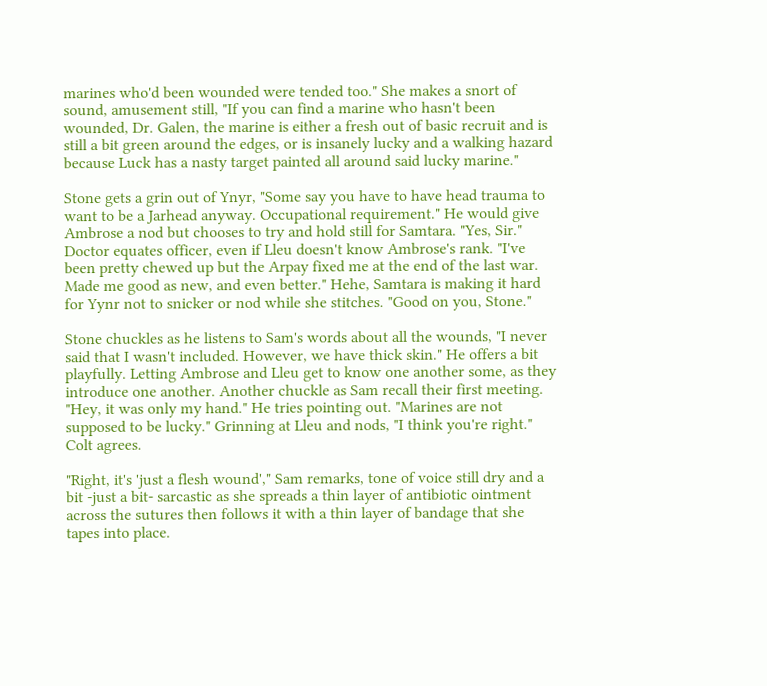marines who'd been wounded were tended too." She makes a snort of sound, amusement still, "If you can find a marine who hasn't been wounded, Dr. Galen, the marine is either a fresh out of basic recruit and is still a bit green around the edges, or is insanely lucky and a walking hazard because Luck has a nasty target painted all around said lucky marine."

Stone gets a grin out of Ynyr, "Some say you have to have head trauma to want to be a Jarhead anyway. Occupational requirement." He would give Ambrose a nod but chooses to try and hold still for Samtara. "Yes, Sir." Doctor equates officer, even if Lleu doesn't know Ambrose's rank. "I've been pretty chewed up but the Arpay fixed me at the end of the last war. Made me good as new, and even better." Hehe, Samtara is making it hard for Yynr not to snicker or nod while she stitches. "Good on you, Stone."

Stone chuckles as he listens to Sam's words about all the wounds, "I never said that I wasn't included. However, we have thick skin." He offers a bit playfully. Letting Ambrose and Lleu get to know one another some, as they introduce one another. Another chuckle as Sam recall their first meeting. "Hey, it was only my hand." He tries pointing out. "Marines are not supposed to be lucky." Grinning at Lleu and nods, "I think you're right." Colt agrees.

"Right, it's 'just a flesh wound'," Sam remarks, tone of voice still dry and a bit -just a bit- sarcastic as she spreads a thin layer of antibiotic ointment across the sutures then follows it with a thin layer of bandage that she tapes into place.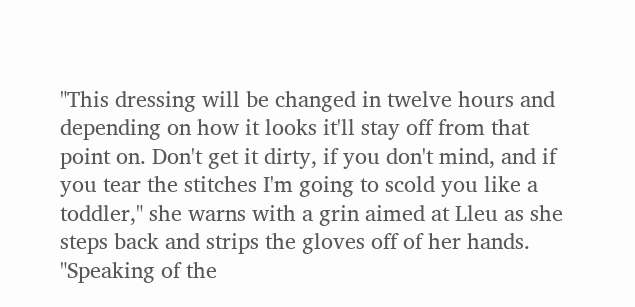"This dressing will be changed in twelve hours and depending on how it looks it'll stay off from that point on. Don't get it dirty, if you don't mind, and if you tear the stitches I'm going to scold you like a toddler," she warns with a grin aimed at Lleu as she steps back and strips the gloves off of her hands. "Speaking of the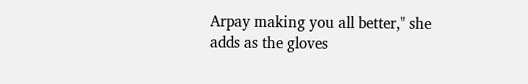Arpay making you all better," she adds as the gloves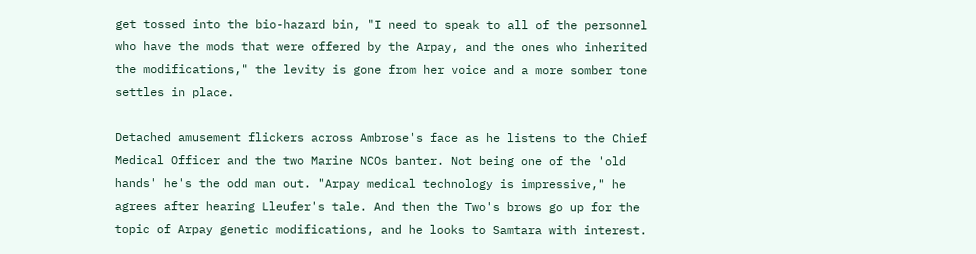get tossed into the bio-hazard bin, "I need to speak to all of the personnel who have the mods that were offered by the Arpay, and the ones who inherited the modifications," the levity is gone from her voice and a more somber tone settles in place.

Detached amusement flickers across Ambrose's face as he listens to the Chief Medical Officer and the two Marine NCOs banter. Not being one of the 'old hands' he's the odd man out. "Arpay medical technology is impressive," he agrees after hearing Lleufer's tale. And then the Two's brows go up for the topic of Arpay genetic modifications, and he looks to Samtara with interest.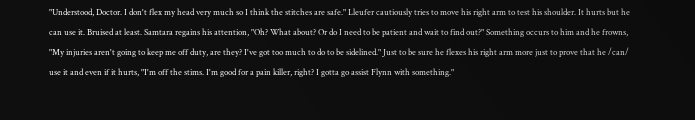"Understood, Doctor. I don't flex my head very much so I think the stitches are safe." Lleufer cautiously tries to move his right arm to test his shoulder. It hurts but he can use it. Bruised at least. Samtara regains his attention, "Oh? What about? Or do I need to be patient and wait to find out?" Something occurs to him and he frowns, "My injuries aren't going to keep me off duty, are they? I've got too much to do to be sidelined." Just to be sure he flexes his right arm more just to prove that he /can/ use it and even if it hurts, "I'm off the stims. I'm good for a pain killer, right? I gotta go assist Flynn with something."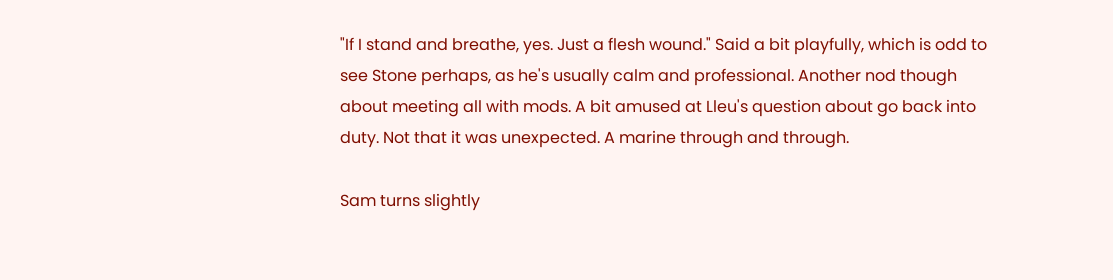"If I stand and breathe, yes. Just a flesh wound." Said a bit playfully, which is odd to see Stone perhaps, as he's usually calm and professional. Another nod though about meeting all with mods. A bit amused at Lleu's question about go back into duty. Not that it was unexpected. A marine through and through.

Sam turns slightly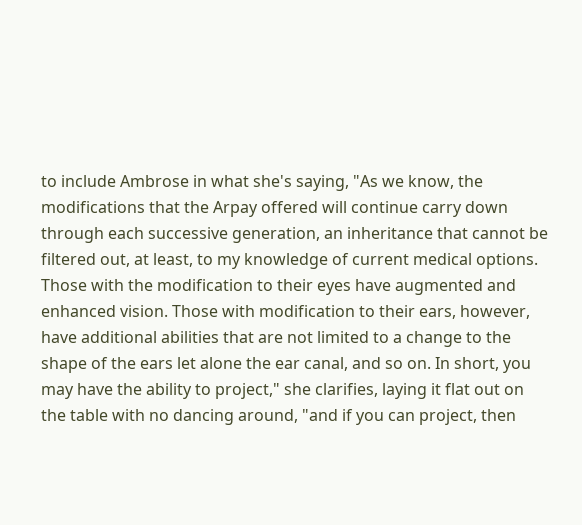to include Ambrose in what she's saying, "As we know, the modifications that the Arpay offered will continue carry down through each successive generation, an inheritance that cannot be filtered out, at least, to my knowledge of current medical options. Those with the modification to their eyes have augmented and enhanced vision. Those with modification to their ears, however, have additional abilities that are not limited to a change to the shape of the ears let alone the ear canal, and so on. In short, you may have the ability to project," she clarifies, laying it flat out on the table with no dancing around, "and if you can project, then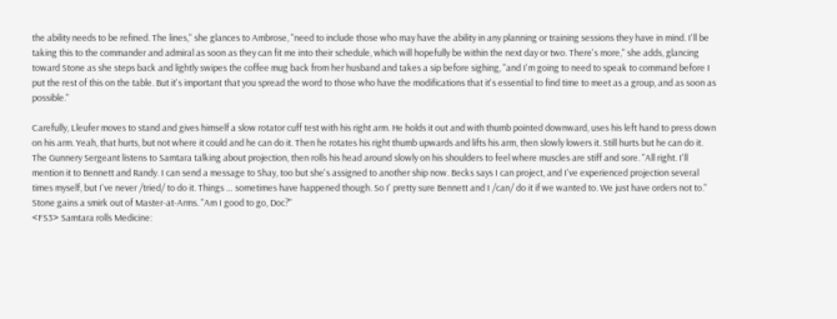the ability needs to be refined. The lines," she glances to Ambrose, "need to include those who may have the ability in any planning or training sessions they have in mind. I'll be taking this to the commander and admiral as soon as they can fit me into their schedule, which will hopefully be within the next day or two. There's more," she adds, glancing toward Stone as she steps back and lightly swipes the coffee mug back from her husband and takes a sip before sighing, "and I'm going to need to speak to command before I put the rest of this on the table. But it's important that you spread the word to those who have the modifications that it's essential to find time to meet as a group, and as soon as possible."

Carefully, Lleufer moves to stand and gives himself a slow rotator cuff test with his right arm. He holds it out and with thumb pointed downward, uses his left hand to press down on his arm. Yeah, that hurts, but not where it could and he can do it. Then he rotates his right thumb upwards and lifts his arm, then slowly lowers it. Still hurts but he can do it. The Gunnery Sergeant listens to Samtara talking about projection, then rolls his head around slowly on his shoulders to feel where muscles are stiff and sore. "All right. I'll mention it to Bennett and Randy. I can send a message to Shay, too but she's assigned to another ship now. Becks says I can project, and I've experienced projection several times myself, but I've never /tried/ to do it. Things … sometimes have happened though. So I' pretty sure Bennett and I /can/ do it if we wanted to. We just have orders not to." Stone gains a smirk out of Master-at-Arms. "Am I good to go, Doc?"
<FS3> Samtara rolls Medicine: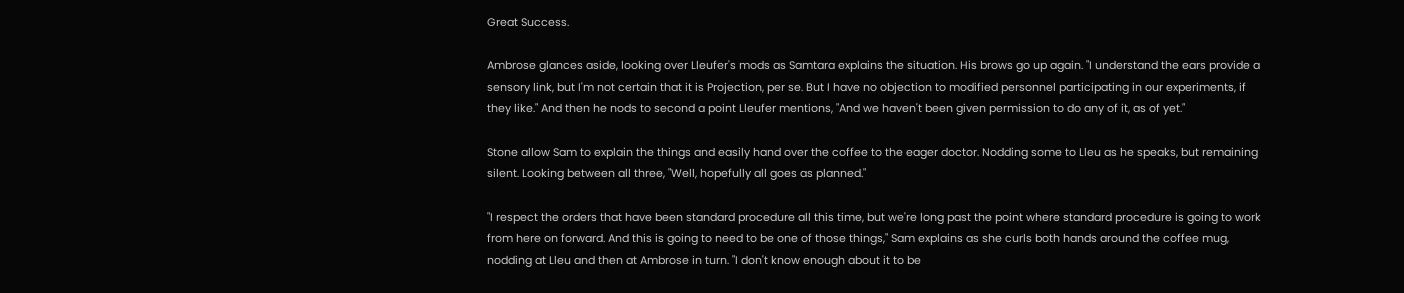Great Success.

Ambrose glances aside, looking over Lleufer's mods as Samtara explains the situation. His brows go up again. "I understand the ears provide a sensory link, but I'm not certain that it is Projection, per se. But I have no objection to modified personnel participating in our experiments, if they like." And then he nods to second a point Lleufer mentions, "And we haven't been given permission to do any of it, as of yet."

Stone allow Sam to explain the things and easily hand over the coffee to the eager doctor. Nodding some to Lleu as he speaks, but remaining silent. Looking between all three, "Well, hopefully all goes as planned."

"I respect the orders that have been standard procedure all this time, but we're long past the point where standard procedure is going to work from here on forward. And this is going to need to be one of those things," Sam explains as she curls both hands around the coffee mug, nodding at Lleu and then at Ambrose in turn. "I don't know enough about it to be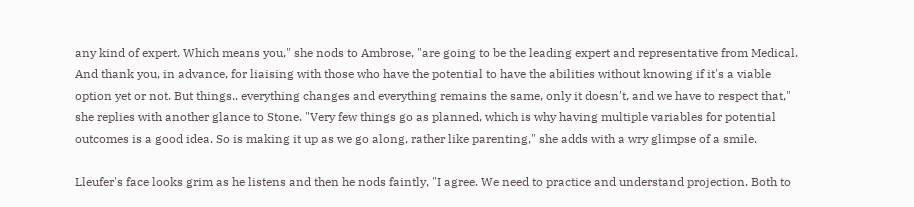any kind of expert. Which means you," she nods to Ambrose, "are going to be the leading expert and representative from Medical. And thank you, in advance, for liaising with those who have the potential to have the abilities without knowing if it's a viable option yet or not. But things.. everything changes and everything remains the same, only it doesn't, and we have to respect that," she replies with another glance to Stone. "Very few things go as planned, which is why having multiple variables for potential outcomes is a good idea. So is making it up as we go along, rather like parenting," she adds with a wry glimpse of a smile.

Lleufer's face looks grim as he listens and then he nods faintly, "I agree. We need to practice and understand projection. Both to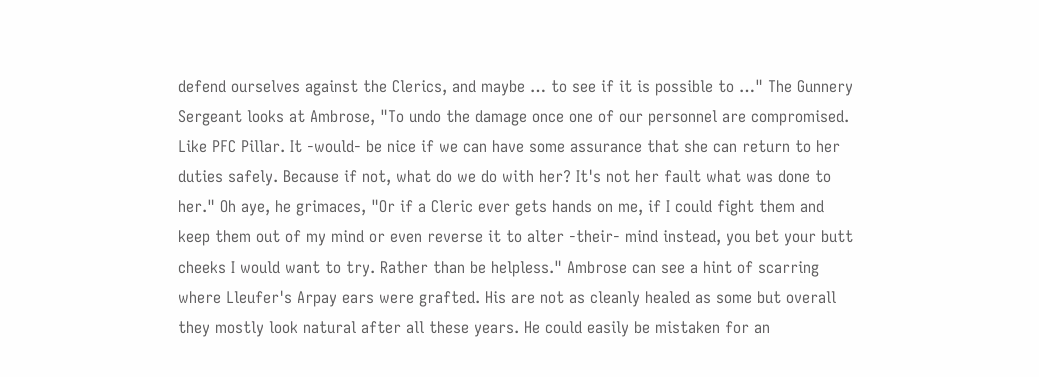defend ourselves against the Clerics, and maybe … to see if it is possible to …" The Gunnery Sergeant looks at Ambrose, "To undo the damage once one of our personnel are compromised. Like PFC Pillar. It -would- be nice if we can have some assurance that she can return to her duties safely. Because if not, what do we do with her? It's not her fault what was done to her." Oh aye, he grimaces, "Or if a Cleric ever gets hands on me, if I could fight them and keep them out of my mind or even reverse it to alter -their- mind instead, you bet your butt cheeks I would want to try. Rather than be helpless." Ambrose can see a hint of scarring where Lleufer's Arpay ears were grafted. His are not as cleanly healed as some but overall they mostly look natural after all these years. He could easily be mistaken for an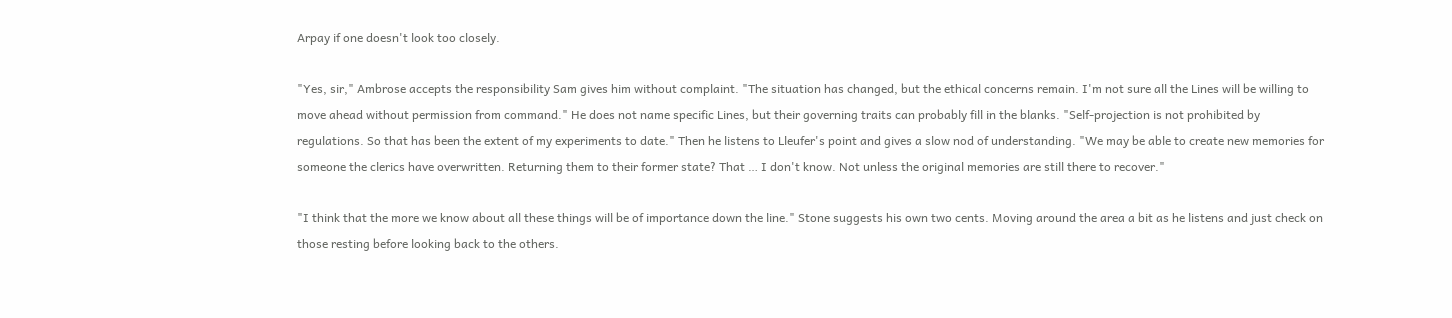Arpay if one doesn't look too closely.

"Yes, sir," Ambrose accepts the responsibility Sam gives him without complaint. "The situation has changed, but the ethical concerns remain. I'm not sure all the Lines will be willing to move ahead without permission from command." He does not name specific Lines, but their governing traits can probably fill in the blanks. "Self-projection is not prohibited by regulations. So that has been the extent of my experiments to date." Then he listens to Lleufer's point and gives a slow nod of understanding. "We may be able to create new memories for someone the clerics have overwritten. Returning them to their former state? That … I don't know. Not unless the original memories are still there to recover."

"I think that the more we know about all these things will be of importance down the line." Stone suggests his own two cents. Moving around the area a bit as he listens and just check on those resting before looking back to the others.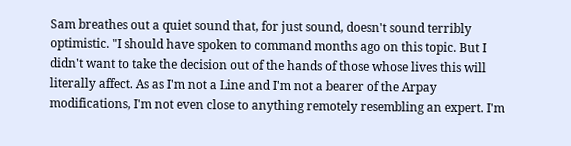Sam breathes out a quiet sound that, for just sound, doesn't sound terribly optimistic. "I should have spoken to command months ago on this topic. But I didn't want to take the decision out of the hands of those whose lives this will literally affect. As as I'm not a Line and I'm not a bearer of the Arpay modifications, I'm not even close to anything remotely resembling an expert. I'm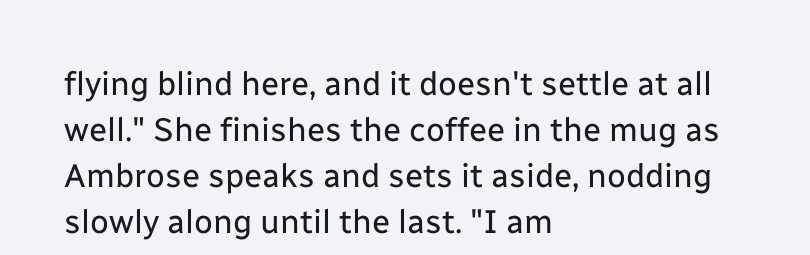flying blind here, and it doesn't settle at all well." She finishes the coffee in the mug as Ambrose speaks and sets it aside, nodding slowly along until the last. "I am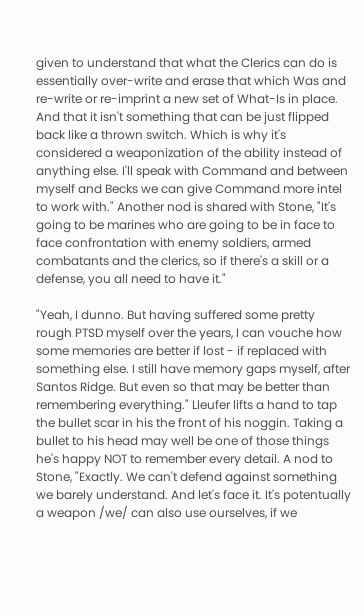given to understand that what the Clerics can do is essentially over-write and erase that which Was and re-write or re-imprint a new set of What-Is in place. And that it isn't something that can be just flipped back like a thrown switch. Which is why it's considered a weaponization of the ability instead of anything else. I'll speak with Command and between myself and Becks we can give Command more intel to work with." Another nod is shared with Stone, "It's going to be marines who are going to be in face to face confrontation with enemy soldiers, armed combatants and the clerics, so if there's a skill or a defense, you all need to have it."

"Yeah, I dunno. But having suffered some pretty rough PTSD myself over the years, I can vouche how some memories are better if lost - if replaced with something else. I still have memory gaps myself, after Santos Ridge. But even so that may be better than remembering everything." Lleufer lifts a hand to tap the bullet scar in his the front of his noggin. Taking a bullet to his head may well be one of those things he's happy NOT to remember every detail. A nod to Stone, "Exactly. We can't defend against something we barely understand. And let's face it. It's potentually a weapon /we/ can also use ourselves, if we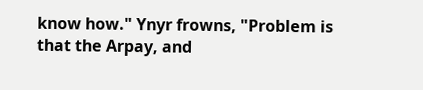know how." Ynyr frowns, "Problem is that the Arpay, and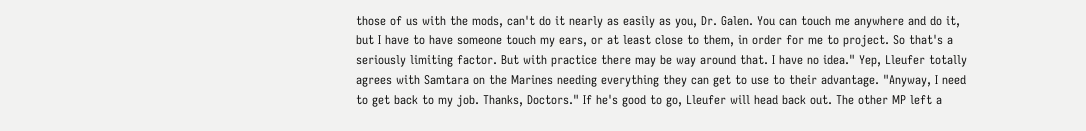those of us with the mods, can't do it nearly as easily as you, Dr. Galen. You can touch me anywhere and do it, but I have to have someone touch my ears, or at least close to them, in order for me to project. So that's a seriously limiting factor. But with practice there may be way around that. I have no idea." Yep, Lleufer totally agrees with Samtara on the Marines needing everything they can get to use to their advantage. "Anyway, I need to get back to my job. Thanks, Doctors." If he's good to go, Lleufer will head back out. The other MP left a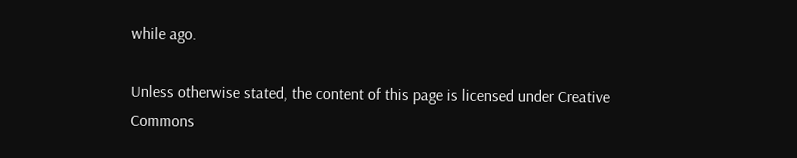while ago.

Unless otherwise stated, the content of this page is licensed under Creative Commons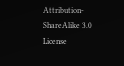Attribution-ShareAlike 3.0 License